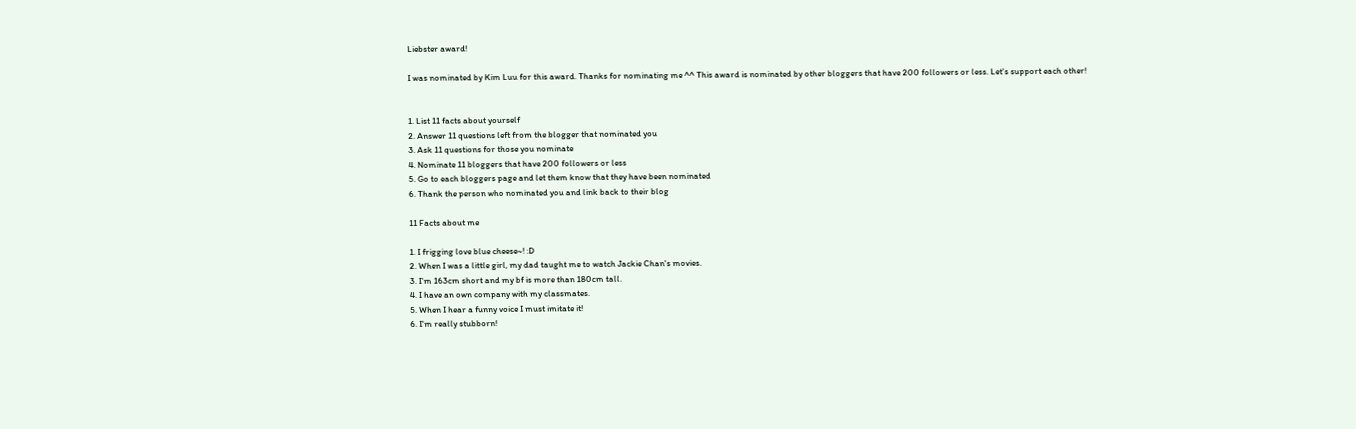Liebster award!

I was nominated by Kim Luu for this award. Thanks for nominating me ^^ This award is nominated by other bloggers that have 200 followers or less. Let's support each other!


1. List 11 facts about yourself
2. Answer 11 questions left from the blogger that nominated you
3. Ask 11 questions for those you nominate
4. Nominate 11 bloggers that have 200 followers or less
5. Go to each bloggers page and let them know that they have been nominated
6. Thank the person who nominated you and link back to their blog

11 Facts about me

1. I frigging love blue cheese~! :D
2. When I was a little girl, my dad taught me to watch Jackie Chan's movies.
3. I'm 163cm short and my bf is more than 180cm tall.
4. I have an own company with my classmates.
5. When I hear a funny voice I must imitate it!
6. I'm really stubborn!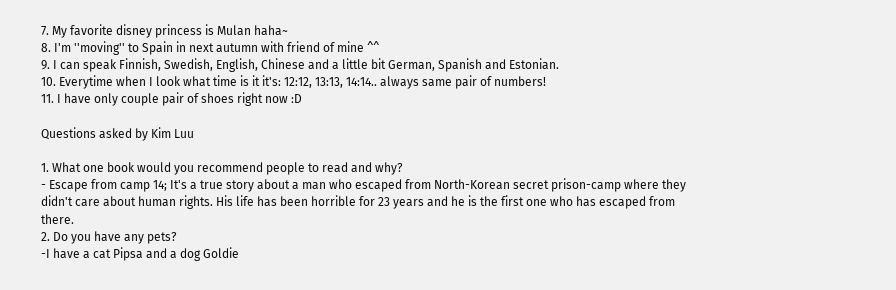7. My favorite disney princess is Mulan haha~
8. I'm ''moving'' to Spain in next autumn with friend of mine ^^
9. I can speak Finnish, Swedish, English, Chinese and a little bit German, Spanish and Estonian.
10. Everytime when I look what time is it it's: 12:12, 13:13, 14:14.. always same pair of numbers!
11. I have only couple pair of shoes right now :D

Questions asked by Kim Luu

1. What one book would you recommend people to read and why?
- Escape from camp 14; It's a true story about a man who escaped from North-Korean secret prison-camp where they didn't care about human rights. His life has been horrible for 23 years and he is the first one who has escaped from there.
2. Do you have any pets?
-I have a cat Pipsa and a dog Goldie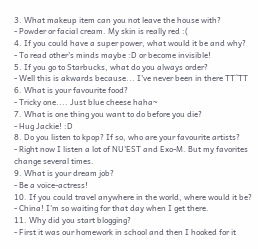3. What makeup item can you not leave the house with?
- Powder or facial cream. My skin is really red :(
4. If you could have a super power, what would it be and why?
- To read other's minds maybe :D or become invisible!
5. If you go to Starbucks, what do you always order?
- Well this is akwards because... I've never been in there TT^TT
6. What is your favourite food?
- Tricky one.... Just blue cheese haha~
7. What is one thing you want to do before you die?
- Hug Jackie! :D
8. Do you listen to kpop? If so, who are your favourite artists?
- Right now I listen a lot of NU'EST and Exo-M. But my favorites change several times.
9. What is your dream job?
- Be a voice-actress!
10. If you could travel anywhere in the world, where would it be?
- China! I'm so waiting for that day when I get there.
11. Why did you start blogging?
- First it was our homework in school and then I hooked for it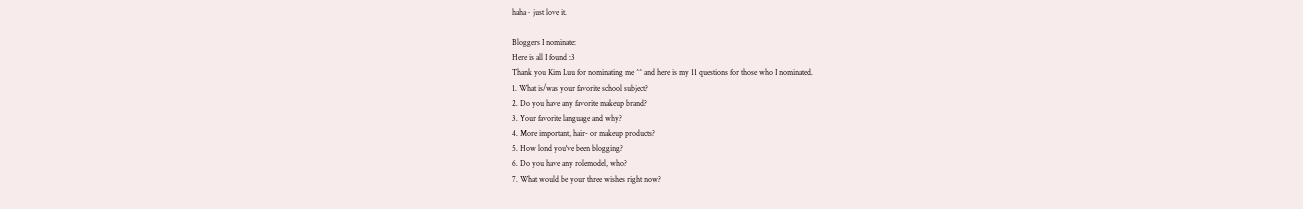haha~ just love it.

Bloggers I nominate:
Here is all I found :3
Thank you Kim Luu for nominating me ^^ and here is my 11 questions for those who I nominated.
1. What is/was your favorite school subject?
2. Do you have any favorite makeup brand?
3. Your favorite language and why?
4. More important, hair- or makeup products?
5. How lond you've been blogging?
6. Do you have any rolemodel, who?
7. What would be your three wishes right now?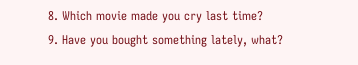8. Which movie made you cry last time?
9. Have you bought something lately, what?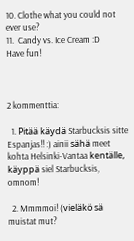10. Clothe what you could not ever use?
11.  Candy vs. Ice Cream :D
Have fun!



2 kommenttia:

  1. Pitää käydä Starbucksis sitte Espanjas!! :) ainii sähä meet kohta Helsinki-Vantaa kentälle, käyppä siel Starbucksis, omnom!

  2. Mmmmoi! (vieläkö sä muistat mut?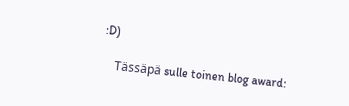:D)

    Tässäpä sulle toinen blog award: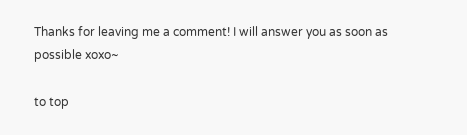Thanks for leaving me a comment! I will answer you as soon as possible xoxo~

to top